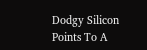Dodgy Silicon Points To A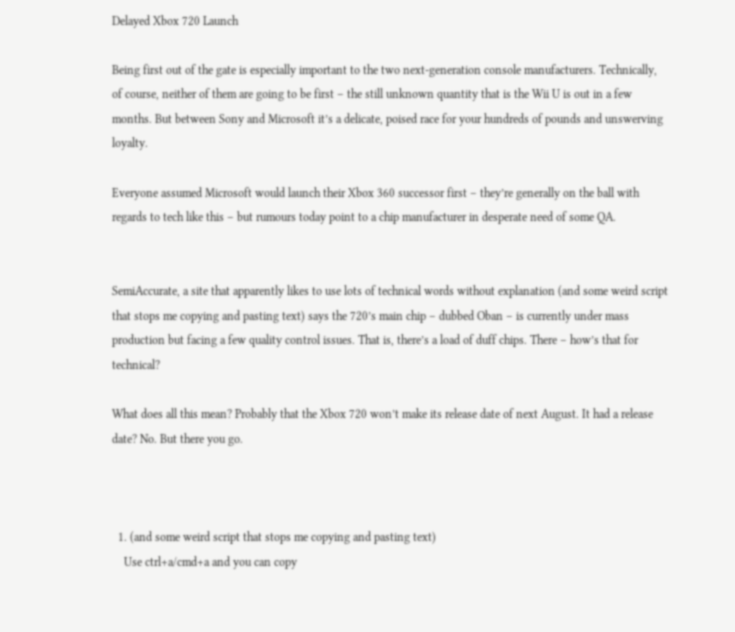Delayed Xbox 720 Launch

Being first out of the gate is especially important to the two next-generation console manufacturers. Technically, of course, neither of them are going to be first – the still unknown quantity that is the Wii U is out in a few months. But between Sony and Microsoft it’s a delicate, poised race for your hundreds of pounds and unswerving loyalty.

Everyone assumed Microsoft would launch their Xbox 360 successor first – they’re generally on the ball with regards to tech like this – but rumours today point to a chip manufacturer in desperate need of some QA.


SemiAccurate, a site that apparently likes to use lots of technical words without explanation (and some weird script that stops me copying and pasting text) says the 720’s main chip – dubbed Oban – is currently under mass production but facing a few quality control issues. That is, there’s a load of duff chips. There – how’s that for technical?

What does all this mean? Probably that the Xbox 720 won’t make its release date of next August. It had a release date? No. But there you go.



  1. (and some weird script that stops me copying and pasting text)
    Use ctrl+a/cmd+a and you can copy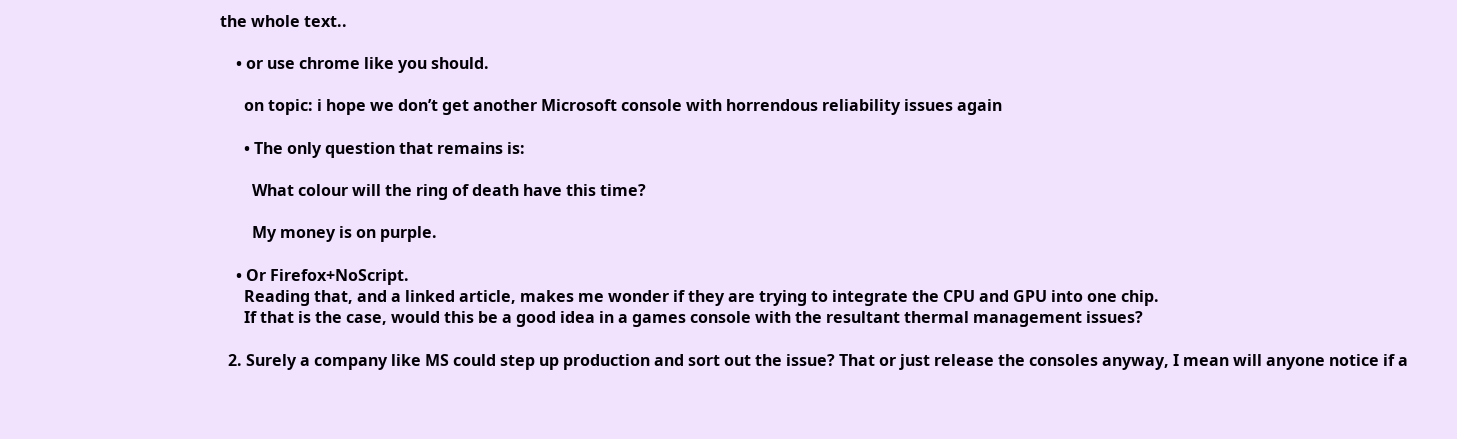the whole text..

    • or use chrome like you should.

      on topic: i hope we don’t get another Microsoft console with horrendous reliability issues again

      • The only question that remains is:

        What colour will the ring of death have this time?

        My money is on purple.

    • Or Firefox+NoScript.
      Reading that, and a linked article, makes me wonder if they are trying to integrate the CPU and GPU into one chip.
      If that is the case, would this be a good idea in a games console with the resultant thermal management issues?

  2. Surely a company like MS could step up production and sort out the issue? That or just release the consoles anyway, I mean will anyone notice if a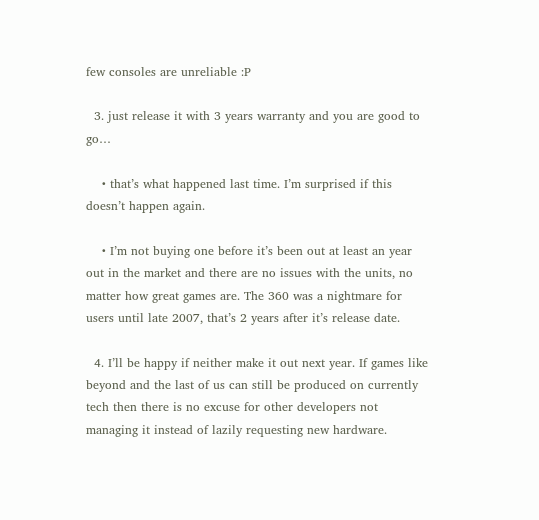few consoles are unreliable :P

  3. just release it with 3 years warranty and you are good to go…

    • that’s what happened last time. I’m surprised if this doesn’t happen again.

    • I’m not buying one before it’s been out at least an year out in the market and there are no issues with the units, no matter how great games are. The 360 was a nightmare for users until late 2007, that’s 2 years after it’s release date.

  4. I’ll be happy if neither make it out next year. If games like beyond and the last of us can still be produced on currently tech then there is no excuse for other developers not managing it instead of lazily requesting new hardware.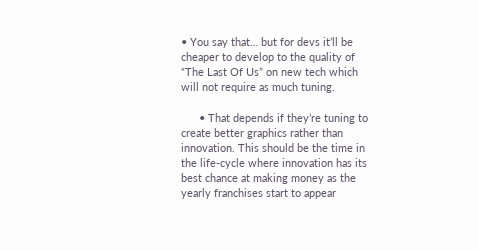• You say that… but for devs it’ll be cheaper to develop to the quality of “The Last Of Us” on new tech which will not require as much tuning.

      • That depends if they’re tuning to create better graphics rather than innovation. This should be the time in the life-cycle where innovation has its best chance at making money as the yearly franchises start to appear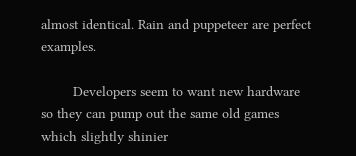almost identical. Rain and puppeteer are perfect examples.

        Developers seem to want new hardware so they can pump out the same old games which slightly shinier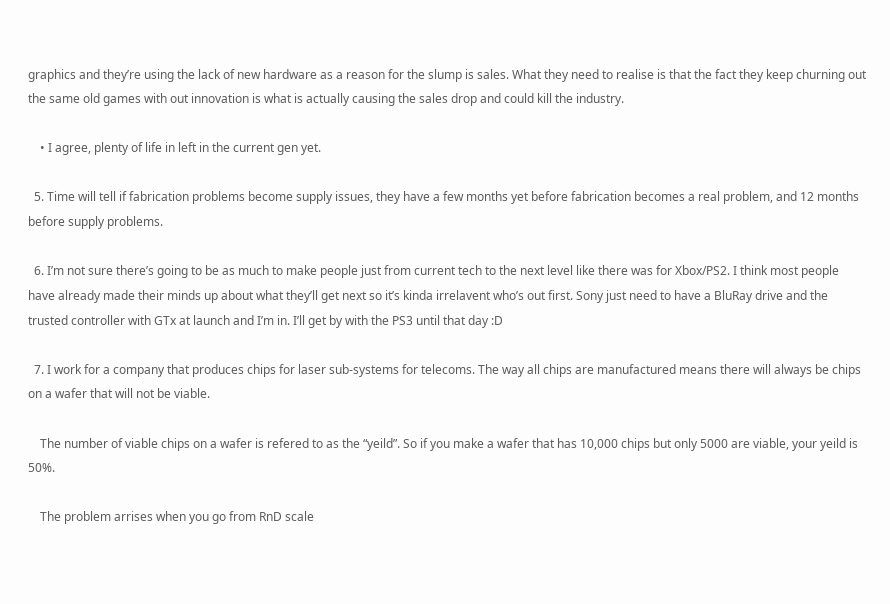graphics and they’re using the lack of new hardware as a reason for the slump is sales. What they need to realise is that the fact they keep churning out the same old games with out innovation is what is actually causing the sales drop and could kill the industry.

    • I agree, plenty of life in left in the current gen yet.

  5. Time will tell if fabrication problems become supply issues, they have a few months yet before fabrication becomes a real problem, and 12 months before supply problems.

  6. I’m not sure there’s going to be as much to make people just from current tech to the next level like there was for Xbox/PS2. I think most people have already made their minds up about what they’ll get next so it’s kinda irrelavent who’s out first. Sony just need to have a BluRay drive and the trusted controller with GTx at launch and I’m in. I’ll get by with the PS3 until that day :D

  7. I work for a company that produces chips for laser sub-systems for telecoms. The way all chips are manufactured means there will always be chips on a wafer that will not be viable.

    The number of viable chips on a wafer is refered to as the “yeild”. So if you make a wafer that has 10,000 chips but only 5000 are viable, your yeild is 50%.

    The problem arrises when you go from RnD scale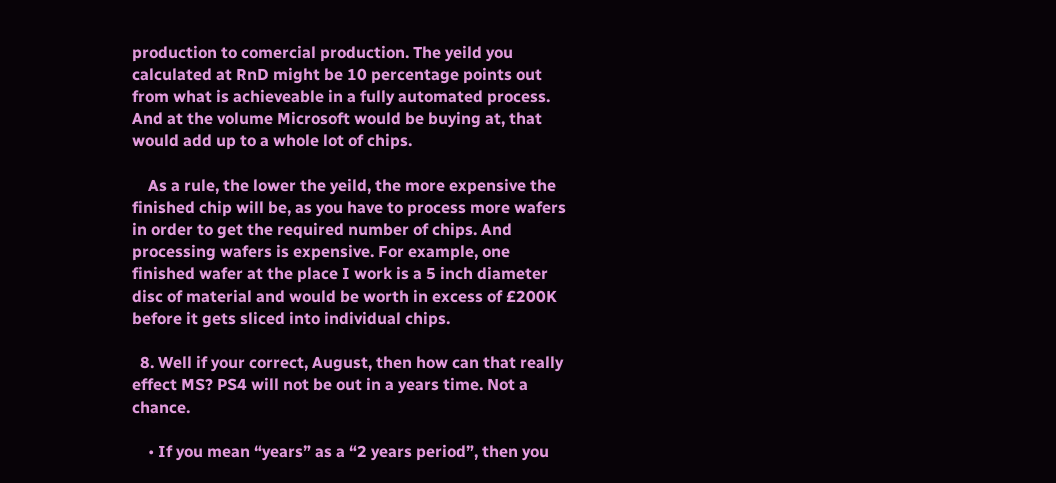production to comercial production. The yeild you calculated at RnD might be 10 percentage points out from what is achieveable in a fully automated process. And at the volume Microsoft would be buying at, that would add up to a whole lot of chips.

    As a rule, the lower the yeild, the more expensive the finished chip will be, as you have to process more wafers in order to get the required number of chips. And processing wafers is expensive. For example, one finished wafer at the place I work is a 5 inch diameter disc of material and would be worth in excess of £200K before it gets sliced into individual chips.

  8. Well if your correct, August, then how can that really effect MS? PS4 will not be out in a years time. Not a chance.

    • If you mean “years” as a “2 years period”, then you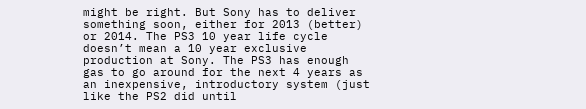might be right. But Sony has to deliver something soon, either for 2013 (better) or 2014. The PS3 10 year life cycle doesn’t mean a 10 year exclusive production at Sony. The PS3 has enough gas to go around for the next 4 years as an inexpensive, introductory system (just like the PS2 did until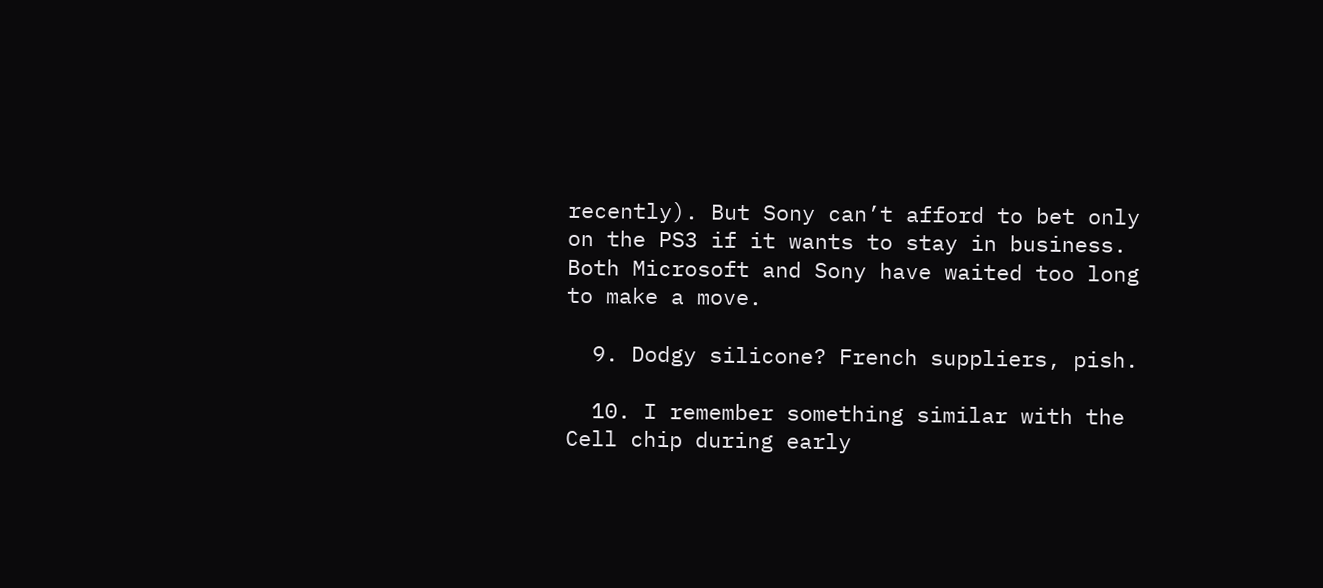recently). But Sony can’t afford to bet only on the PS3 if it wants to stay in business. Both Microsoft and Sony have waited too long to make a move.

  9. Dodgy silicone? French suppliers, pish.

  10. I remember something similar with the Cell chip during early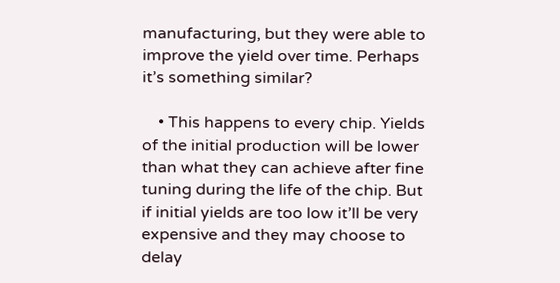manufacturing, but they were able to improve the yield over time. Perhaps it’s something similar?

    • This happens to every chip. Yields of the initial production will be lower than what they can achieve after fine tuning during the life of the chip. But if initial yields are too low it’ll be very expensive and they may choose to delay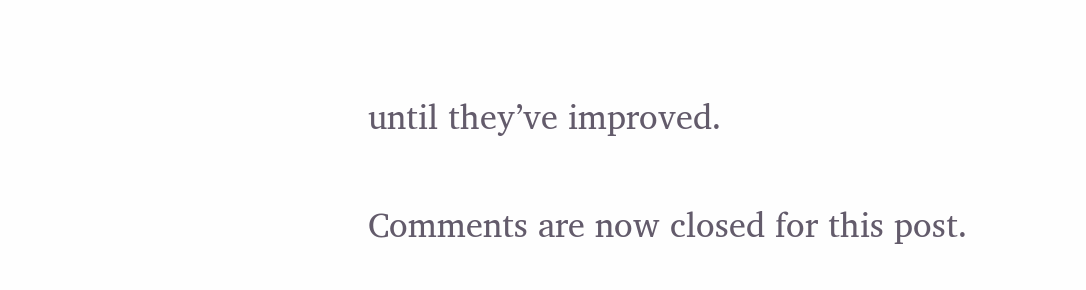until they’ve improved.

Comments are now closed for this post.